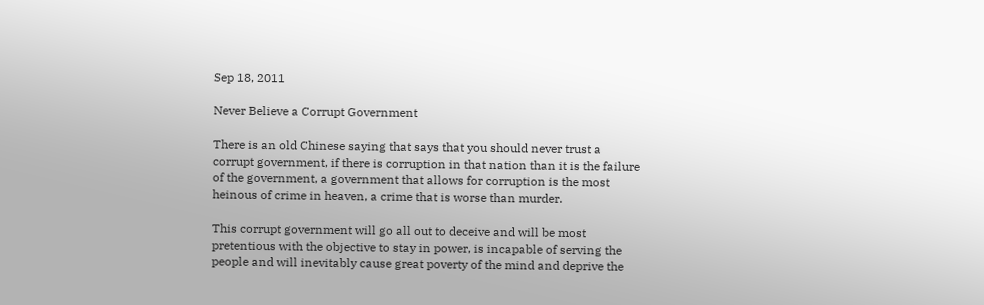Sep 18, 2011

Never Believe a Corrupt Government

There is an old Chinese saying that says that you should never trust a corrupt government, if there is corruption in that nation than it is the failure of the government, a government that allows for corruption is the most heinous of crime in heaven, a crime that is worse than murder.

This corrupt government will go all out to deceive and will be most pretentious with the objective to stay in power, is incapable of serving the people and will inevitably cause great poverty of the mind and deprive the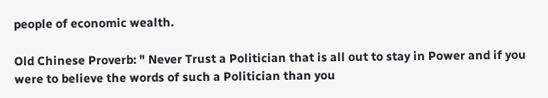people of economic wealth.

Old Chinese Proverb: " Never Trust a Politician that is all out to stay in Power and if you were to believe the words of such a Politician than you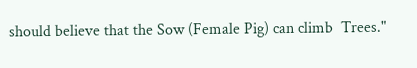should believe that the Sow (Female Pig) can climb  Trees."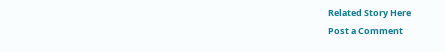Related Story Here
Post a Comment